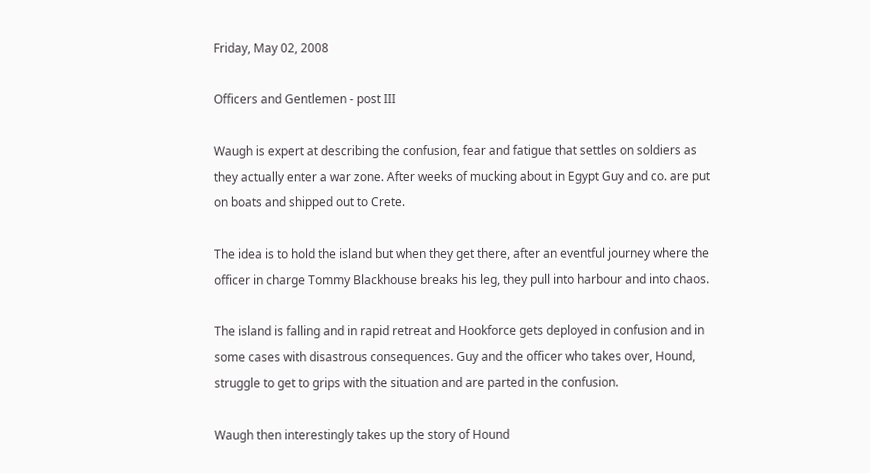Friday, May 02, 2008

Officers and Gentlemen - post III

Waugh is expert at describing the confusion, fear and fatigue that settles on soldiers as they actually enter a war zone. After weeks of mucking about in Egypt Guy and co. are put on boats and shipped out to Crete.

The idea is to hold the island but when they get there, after an eventful journey where the officer in charge Tommy Blackhouse breaks his leg, they pull into harbour and into chaos.

The island is falling and in rapid retreat and Hookforce gets deployed in confusion and in some cases with disastrous consequences. Guy and the officer who takes over, Hound, struggle to get to grips with the situation and are parted in the confusion.

Waugh then interestingly takes up the story of Hound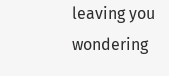leaving you wondering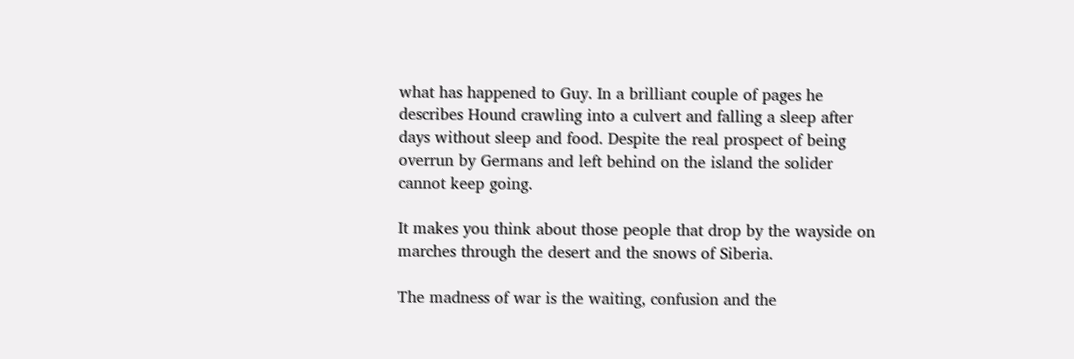what has happened to Guy. In a brilliant couple of pages he describes Hound crawling into a culvert and falling a sleep after days without sleep and food. Despite the real prospect of being overrun by Germans and left behind on the island the solider cannot keep going.

It makes you think about those people that drop by the wayside on marches through the desert and the snows of Siberia.

The madness of war is the waiting, confusion and the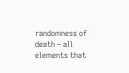randomness of death – all elements that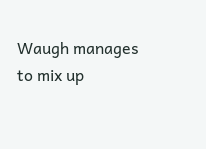Waugh manages to mix up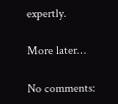expertly.

More later…

No comments: